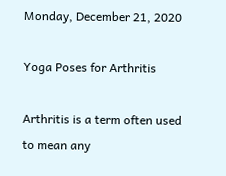Monday, December 21, 2020

Yoga Poses for Arthritis

Arthritis is a term often used to mean any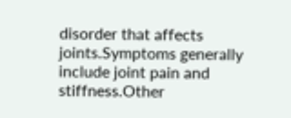disorder that affects joints.Symptoms generally include joint pain and stiffness.Other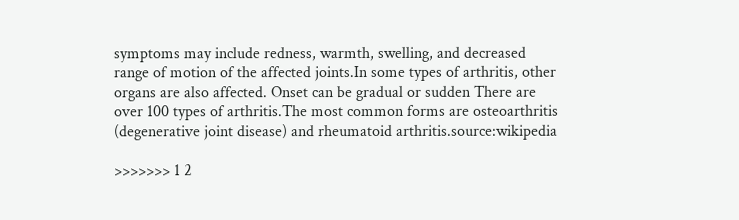symptoms may include redness, warmth, swelling, and decreased range of motion of the affected joints.In some types of arthritis, other organs are also affected. Onset can be gradual or sudden There are over 100 types of arthritis.The most common forms are osteoarthritis (degenerative joint disease) and rheumatoid arthritis.source:wikipedia

>>>>>>> 1 2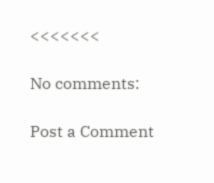<<<<<<<

No comments:

Post a Comment